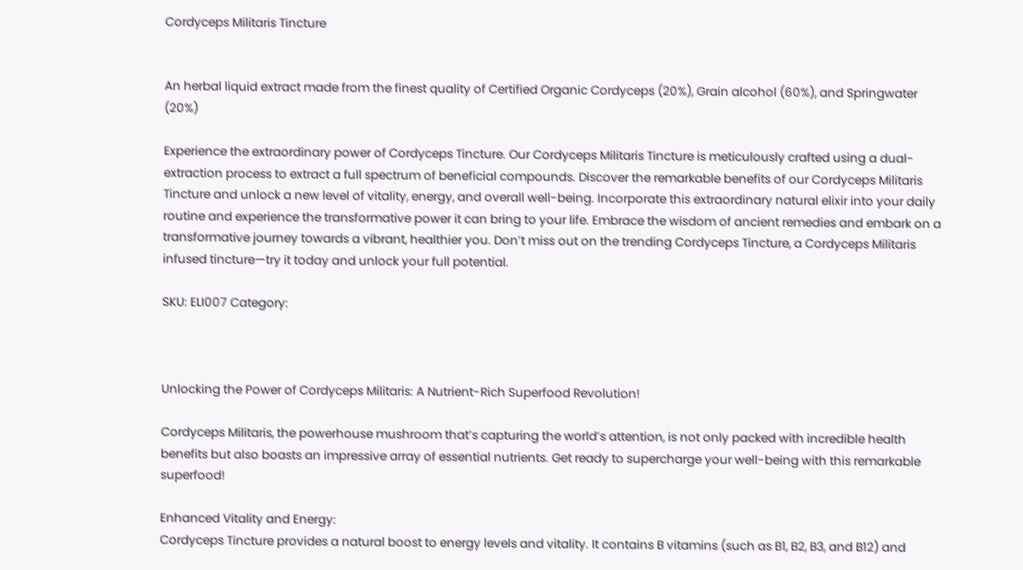Cordyceps Militaris Tincture


An herbal liquid extract made from the finest quality of Certified Organic Cordyceps (20%), Grain alcohol (60%), and Springwater (20%)

Experience the extraordinary power of Cordyceps Tincture. Our Cordyceps Militaris Tincture is meticulously crafted using a dual-extraction process to extract a full spectrum of beneficial compounds. Discover the remarkable benefits of our Cordyceps Militaris Tincture and unlock a new level of vitality, energy, and overall well-being. Incorporate this extraordinary natural elixir into your daily routine and experience the transformative power it can bring to your life. Embrace the wisdom of ancient remedies and embark on a transformative journey towards a vibrant, healthier you. Don’t miss out on the trending Cordyceps Tincture, a Cordyceps Militaris infused tincture—try it today and unlock your full potential.

SKU: ELI007 Category:



Unlocking the Power of Cordyceps Militaris: A Nutrient-Rich Superfood Revolution!

Cordyceps Militaris, the powerhouse mushroom that’s capturing the world’s attention, is not only packed with incredible health benefits but also boasts an impressive array of essential nutrients. Get ready to supercharge your well-being with this remarkable superfood!

Enhanced Vitality and Energy:
Cordyceps Tincture provides a natural boost to energy levels and vitality. It contains B vitamins (such as B1, B2, B3, and B12) and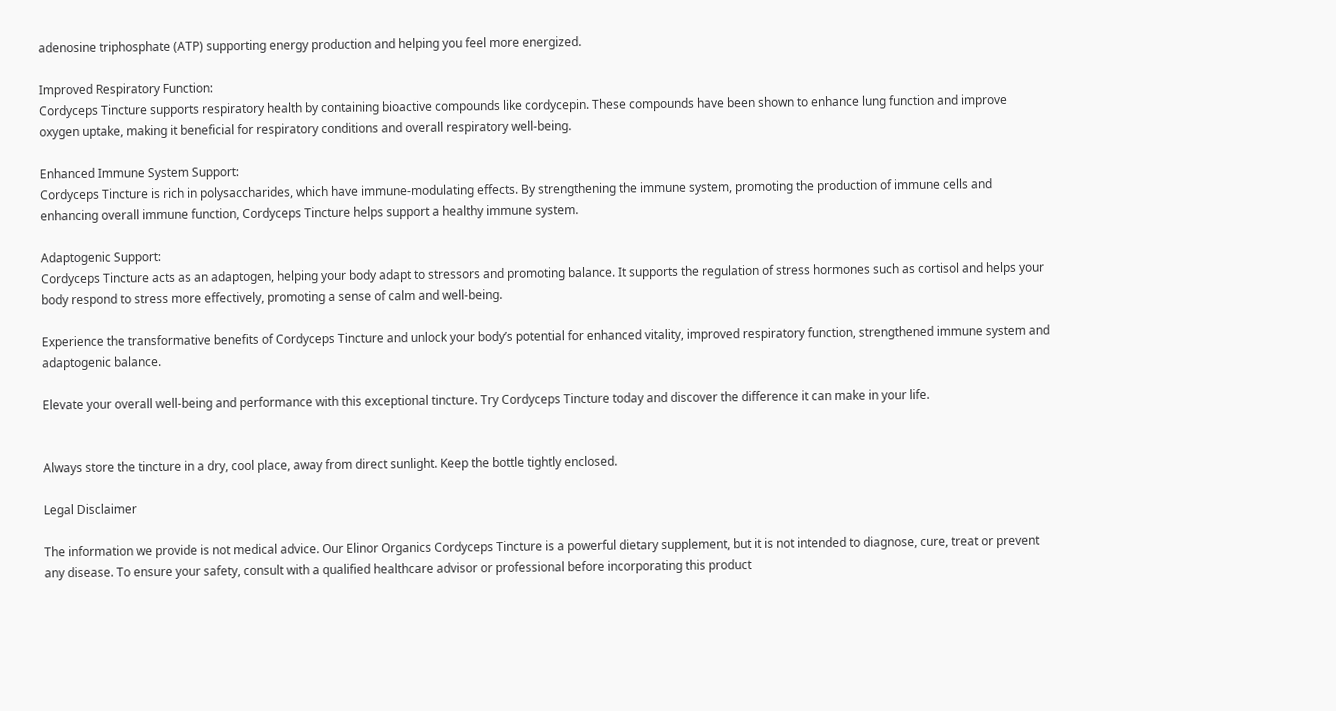adenosine triphosphate (ATP) supporting energy production and helping you feel more energized.

Improved Respiratory Function:
Cordyceps Tincture supports respiratory health by containing bioactive compounds like cordycepin. These compounds have been shown to enhance lung function and improve oxygen uptake, making it beneficial for respiratory conditions and overall respiratory well-being.

Enhanced Immune System Support:
Cordyceps Tincture is rich in polysaccharides, which have immune-modulating effects. By strengthening the immune system, promoting the production of immune cells and enhancing overall immune function, Cordyceps Tincture helps support a healthy immune system.

Adaptogenic Support:
Cordyceps Tincture acts as an adaptogen, helping your body adapt to stressors and promoting balance. It supports the regulation of stress hormones such as cortisol and helps your body respond to stress more effectively, promoting a sense of calm and well-being.

Experience the transformative benefits of Cordyceps Tincture and unlock your body’s potential for enhanced vitality, improved respiratory function, strengthened immune system and adaptogenic balance.

Elevate your overall well-being and performance with this exceptional tincture. Try Cordyceps Tincture today and discover the difference it can make in your life.


Always store the tincture in a dry, cool place, away from direct sunlight. Keep the bottle tightly enclosed.

Legal Disclaimer

The information we provide is not medical advice. Our Elinor Organics Cordyceps Tincture is a powerful dietary supplement, but it is not intended to diagnose, cure, treat or prevent any disease. To ensure your safety, consult with a qualified healthcare advisor or professional before incorporating this product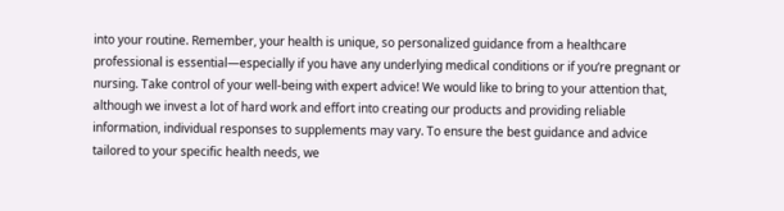into your routine. Remember, your health is unique, so personalized guidance from a healthcare professional is essential—especially if you have any underlying medical conditions or if you’re pregnant or nursing. Take control of your well-being with expert advice! We would like to bring to your attention that, although we invest a lot of hard work and effort into creating our products and providing reliable information, individual responses to supplements may vary. To ensure the best guidance and advice tailored to your specific health needs, we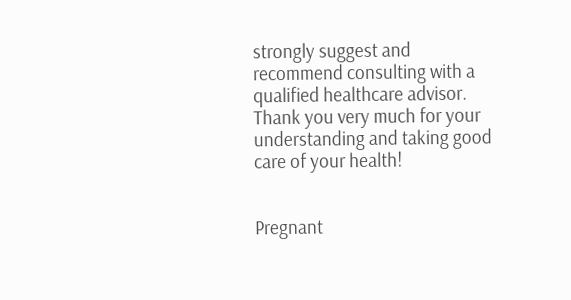strongly suggest and recommend consulting with a qualified healthcare advisor. Thank you very much for your understanding and taking good care of your health!


Pregnant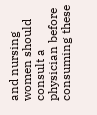and nursing women should consult a physician before consuming these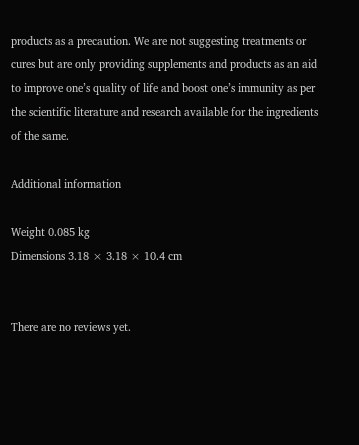products as a precaution. We are not suggesting treatments or cures but are only providing supplements and products as an aid to improve one’s quality of life and boost one’s immunity as per the scientific literature and research available for the ingredients of the same.

Additional information

Weight 0.085 kg
Dimensions 3.18 × 3.18 × 10.4 cm


There are no reviews yet.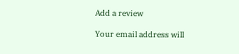Add a review

Your email address will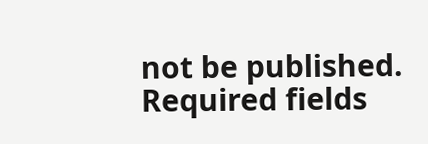not be published. Required fields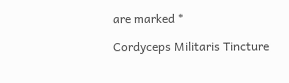are marked *

Cordyceps Militaris Tincture